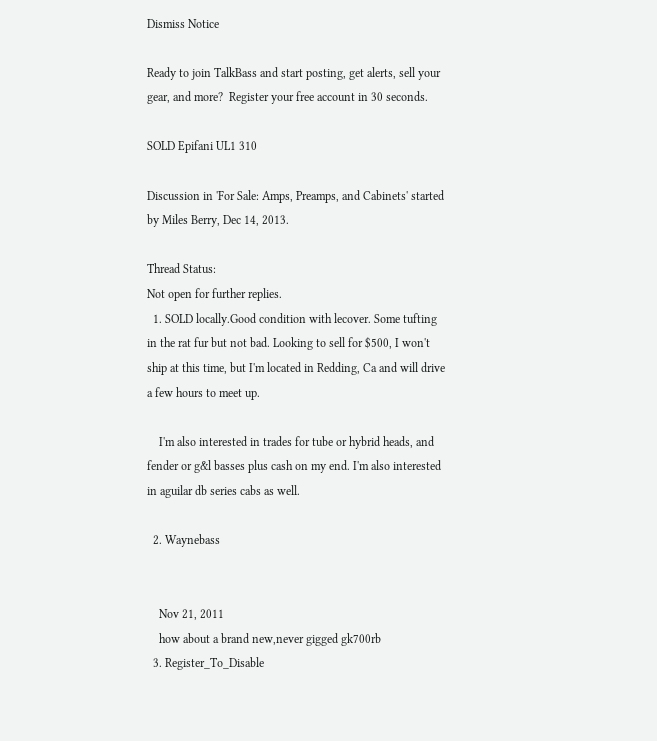Dismiss Notice

Ready to join TalkBass and start posting, get alerts, sell your gear, and more?  Register your free account in 30 seconds.

SOLD Epifani UL1 310

Discussion in 'For Sale: Amps, Preamps, and Cabinets' started by Miles Berry, Dec 14, 2013.

Thread Status:
Not open for further replies.
  1. SOLD locally.Good condition with lecover. Some tufting in the rat fur but not bad. Looking to sell for $500, I won't ship at this time, but I'm located in Redding, Ca and will drive a few hours to meet up.

    I'm also interested in trades for tube or hybrid heads, and fender or g&l basses plus cash on my end. I'm also interested in aguilar db series cabs as well.

  2. Waynebass


    Nov 21, 2011
    how about a brand new,never gigged gk700rb
  3. Register_To_Disable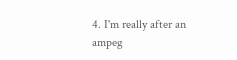4. I'm really after an ampeg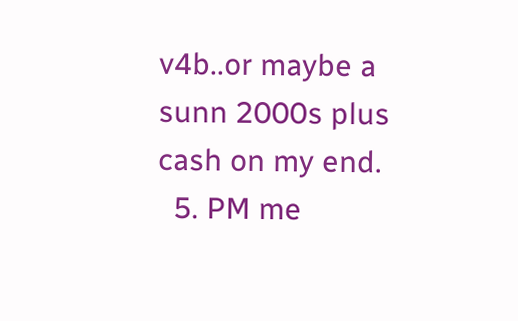v4b..or maybe a sunn 2000s plus cash on my end.
  5. PM me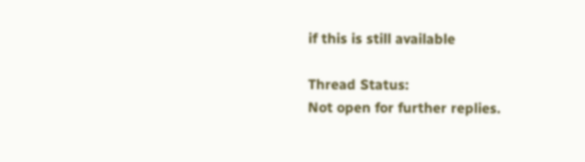if this is still available

Thread Status:
Not open for further replies.